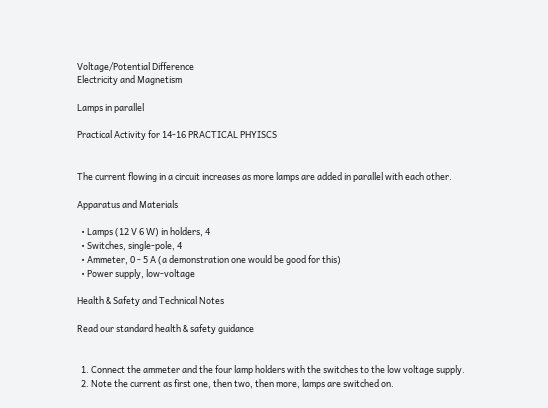Voltage/Potential Difference
Electricity and Magnetism

Lamps in parallel

Practical Activity for 14-16 PRACTICAL PHYISCS


The current flowing in a circuit increases as more lamps are added in parallel with each other.

Apparatus and Materials

  • Lamps (12 V 6 W) in holders, 4
  • Switches, single-pole, 4
  • Ammeter, 0 - 5 A (a demonstration one would be good for this)
  • Power supply, low-voltage

Health & Safety and Technical Notes

Read our standard health & safety guidance


  1. Connect the ammeter and the four lamp holders with the switches to the low voltage supply.
  2. Note the current as first one, then two, then more, lamps are switched on.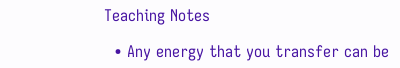Teaching Notes

  • Any energy that you transfer can be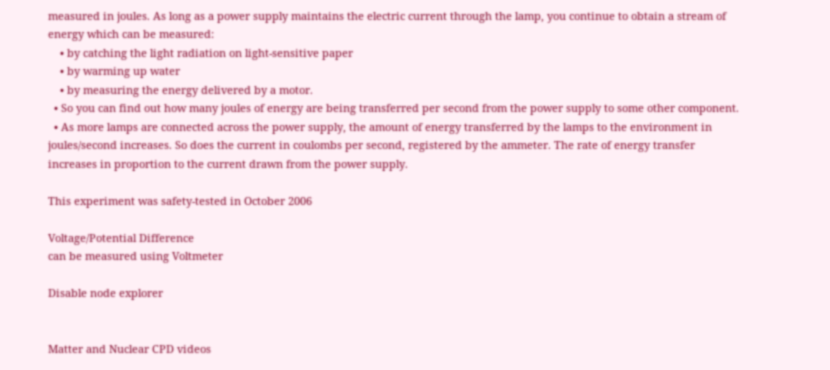measured in joules. As long as a power supply maintains the electric current through the lamp, you continue to obtain a stream of energy which can be measured:
    • by catching the light radiation on light-sensitive paper
    • by warming up water
    • by measuring the energy delivered by a motor.
  • So you can find out how many joules of energy are being transferred per second from the power supply to some other component.
  • As more lamps are connected across the power supply, the amount of energy transferred by the lamps to the environment in joules/second increases. So does the current in coulombs per second, registered by the ammeter. The rate of energy transfer increases in proportion to the current drawn from the power supply.

This experiment was safety-tested in October 2006

Voltage/Potential Difference
can be measured using Voltmeter

Disable node explorer


Matter and Nuclear CPD videos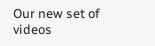Our new set of videos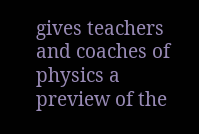gives teachers and coaches of physics a preview of the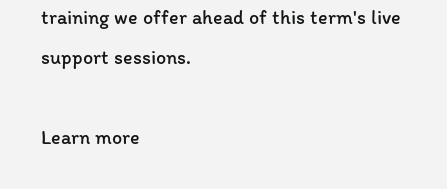training we offer ahead of this term's live support sessions.

Learn more